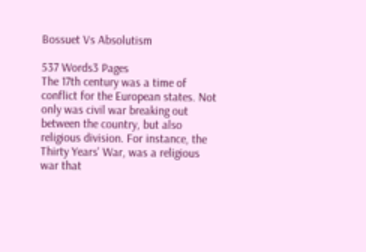Bossuet Vs Absolutism

537 Words3 Pages
The 17th century was a time of conflict for the European states. Not only was civil war breaking out between the country, but also religious division. For instance, the Thirty Years' War, was a religious war that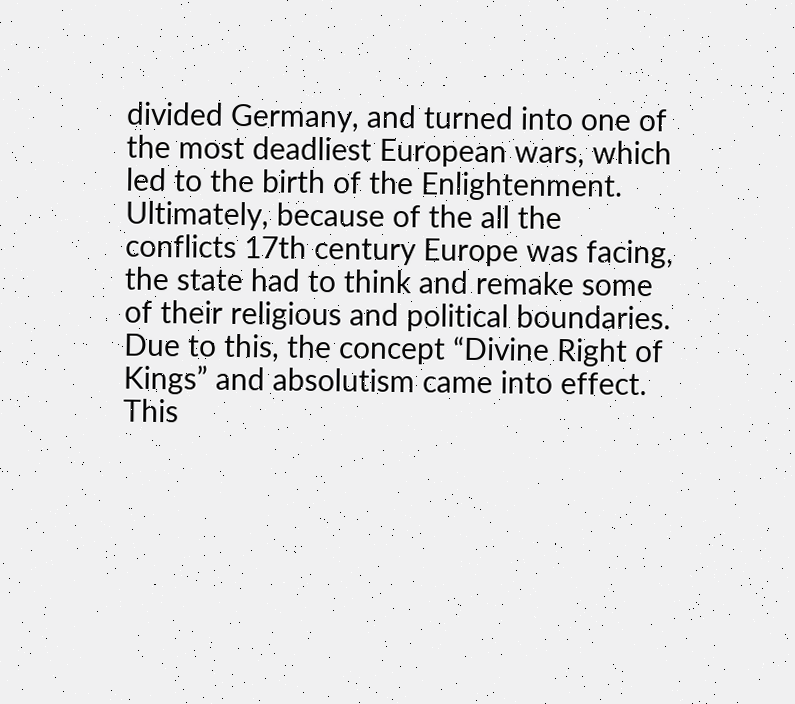divided Germany, and turned into one of the most deadliest European wars, which led to the birth of the Enlightenment. Ultimately, because of the all the conflicts 17th century Europe was facing, the state had to think and remake some of their religious and political boundaries. Due to this, the concept “Divine Right of Kings” and absolutism came into effect. This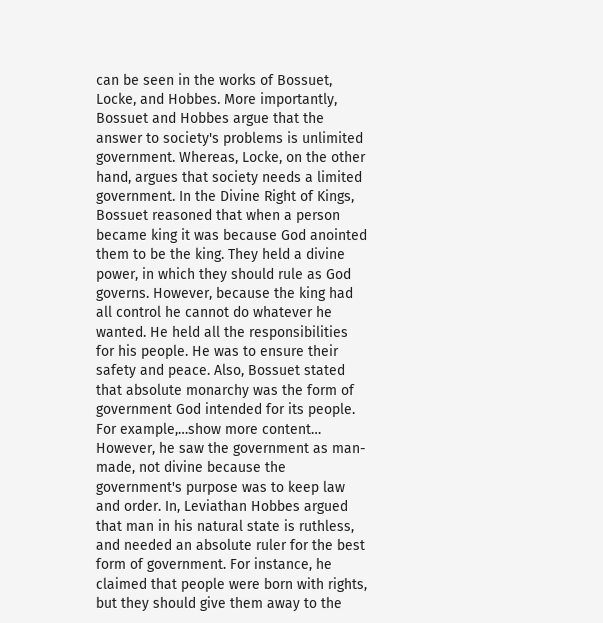can be seen in the works of Bossuet, Locke, and Hobbes. More importantly, Bossuet and Hobbes argue that the answer to society's problems is unlimited government. Whereas, Locke, on the other hand, argues that society needs a limited government. In the Divine Right of Kings, Bossuet reasoned that when a person became king it was because God anointed them to be the king. They held a divine power, in which they should rule as God governs. However, because the king had all control he cannot do whatever he wanted. He held all the responsibilities for his people. He was to ensure their safety and peace. Also, Bossuet stated that absolute monarchy was the form of government God intended for its people. For example,…show more content…
However, he saw the government as man-made, not divine because the government's purpose was to keep law and order. In, Leviathan Hobbes argued that man in his natural state is ruthless, and needed an absolute ruler for the best form of government. For instance, he claimed that people were born with rights, but they should give them away to the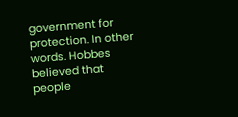government for protection. In other words. Hobbes believed that people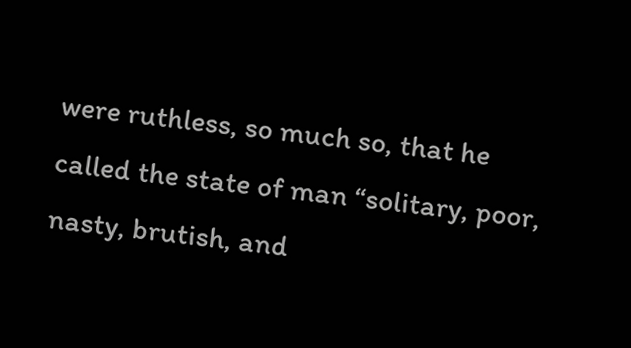were ruthless, so much so, that he called the state of man “solitary, poor, nasty, brutish, and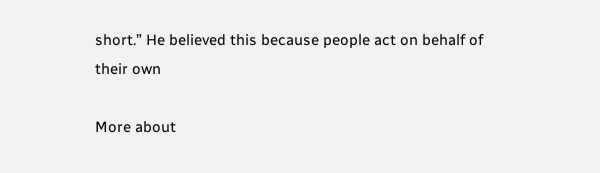short.” He believed this because people act on behalf of their own

More about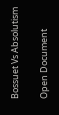Bossuet Vs Absolutism

Open Document